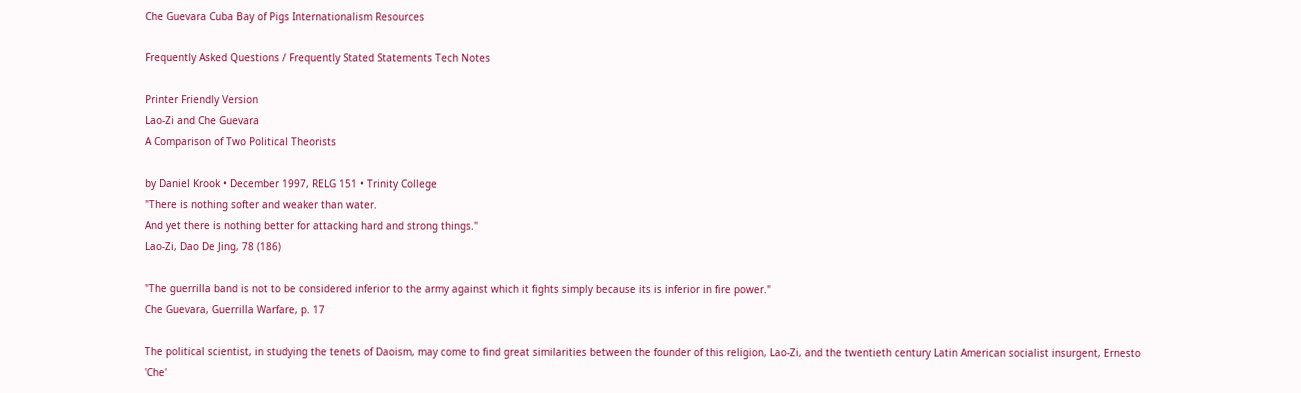Che Guevara Cuba Bay of Pigs Internationalism Resources

Frequently Asked Questions / Frequently Stated Statements Tech Notes

Printer Friendly Version
Lao-Zi and Che Guevara
A Comparison of Two Political Theorists

by Daniel Krook • December 1997, RELG 151 • Trinity College
"There is nothing softer and weaker than water.
And yet there is nothing better for attacking hard and strong things."
Lao-Zi, Dao De Jing, 78 (186)

"The guerrilla band is not to be considered inferior to the army against which it fights simply because its is inferior in fire power."
Che Guevara, Guerrilla Warfare, p. 17

The political scientist, in studying the tenets of Daoism, may come to find great similarities between the founder of this religion, Lao-Zi, and the twentieth century Latin American socialist insurgent, Ernesto 'Che'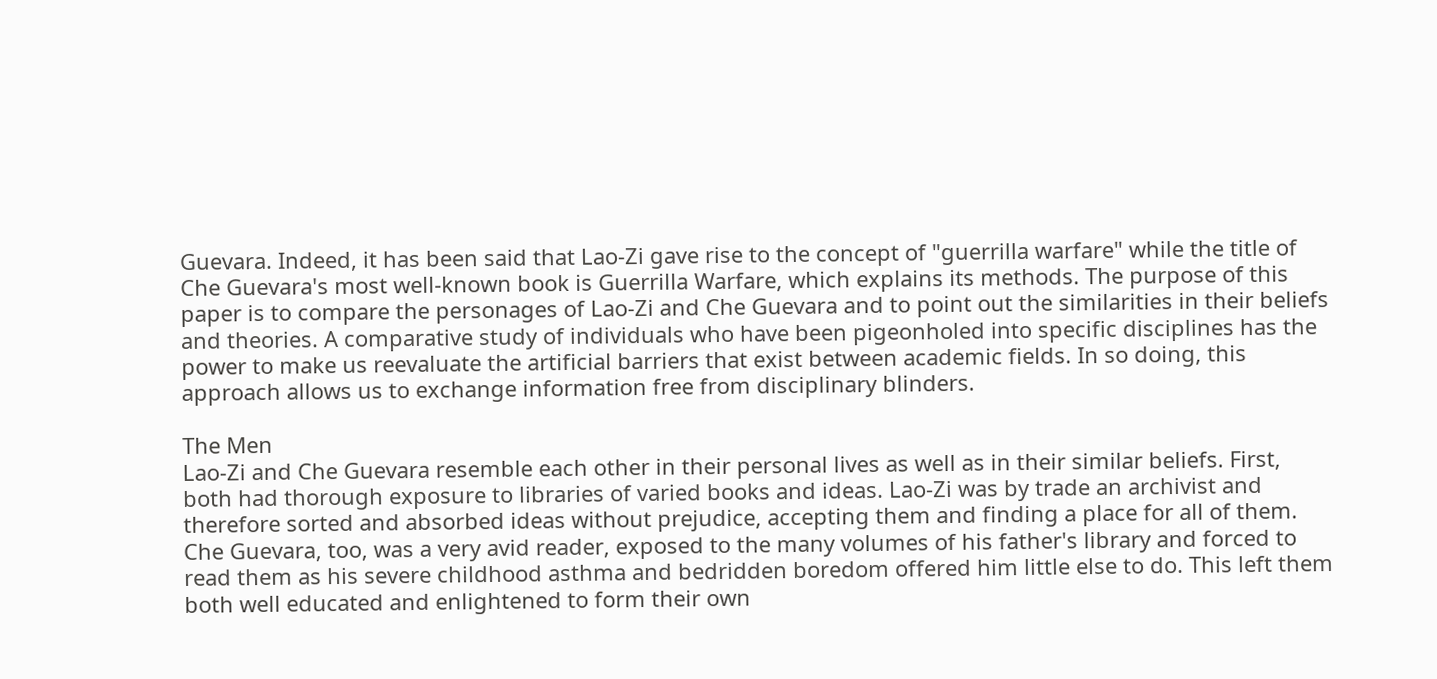Guevara. Indeed, it has been said that Lao-Zi gave rise to the concept of "guerrilla warfare" while the title of Che Guevara's most well-known book is Guerrilla Warfare, which explains its methods. The purpose of this paper is to compare the personages of Lao-Zi and Che Guevara and to point out the similarities in their beliefs and theories. A comparative study of individuals who have been pigeonholed into specific disciplines has the power to make us reevaluate the artificial barriers that exist between academic fields. In so doing, this approach allows us to exchange information free from disciplinary blinders.

The Men
Lao-Zi and Che Guevara resemble each other in their personal lives as well as in their similar beliefs. First, both had thorough exposure to libraries of varied books and ideas. Lao-Zi was by trade an archivist and therefore sorted and absorbed ideas without prejudice, accepting them and finding a place for all of them. Che Guevara, too, was a very avid reader, exposed to the many volumes of his father's library and forced to read them as his severe childhood asthma and bedridden boredom offered him little else to do. This left them both well educated and enlightened to form their own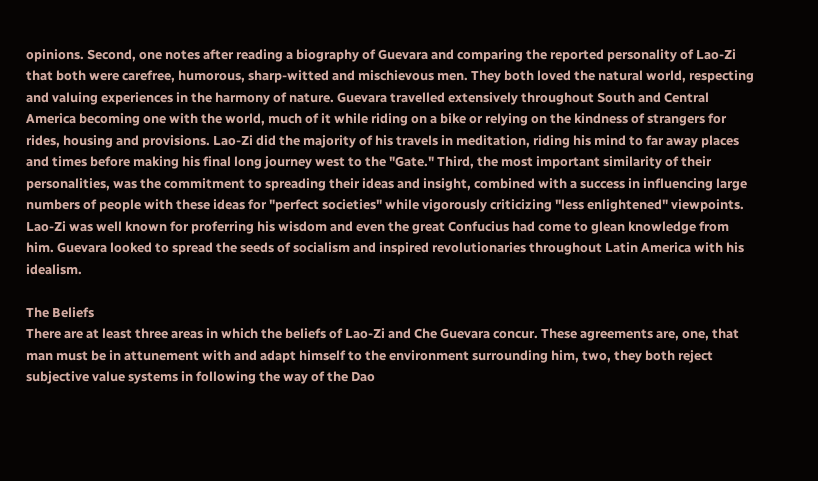opinions. Second, one notes after reading a biography of Guevara and comparing the reported personality of Lao-Zi that both were carefree, humorous, sharp-witted and mischievous men. They both loved the natural world, respecting and valuing experiences in the harmony of nature. Guevara travelled extensively throughout South and Central America becoming one with the world, much of it while riding on a bike or relying on the kindness of strangers for rides, housing and provisions. Lao-Zi did the majority of his travels in meditation, riding his mind to far away places and times before making his final long journey west to the "Gate." Third, the most important similarity of their personalities, was the commitment to spreading their ideas and insight, combined with a success in influencing large numbers of people with these ideas for "perfect societies" while vigorously criticizing "less enlightened" viewpoints. Lao-Zi was well known for proferring his wisdom and even the great Confucius had come to glean knowledge from him. Guevara looked to spread the seeds of socialism and inspired revolutionaries throughout Latin America with his idealism.

The Beliefs
There are at least three areas in which the beliefs of Lao-Zi and Che Guevara concur. These agreements are, one, that man must be in attunement with and adapt himself to the environment surrounding him, two, they both reject subjective value systems in following the way of the Dao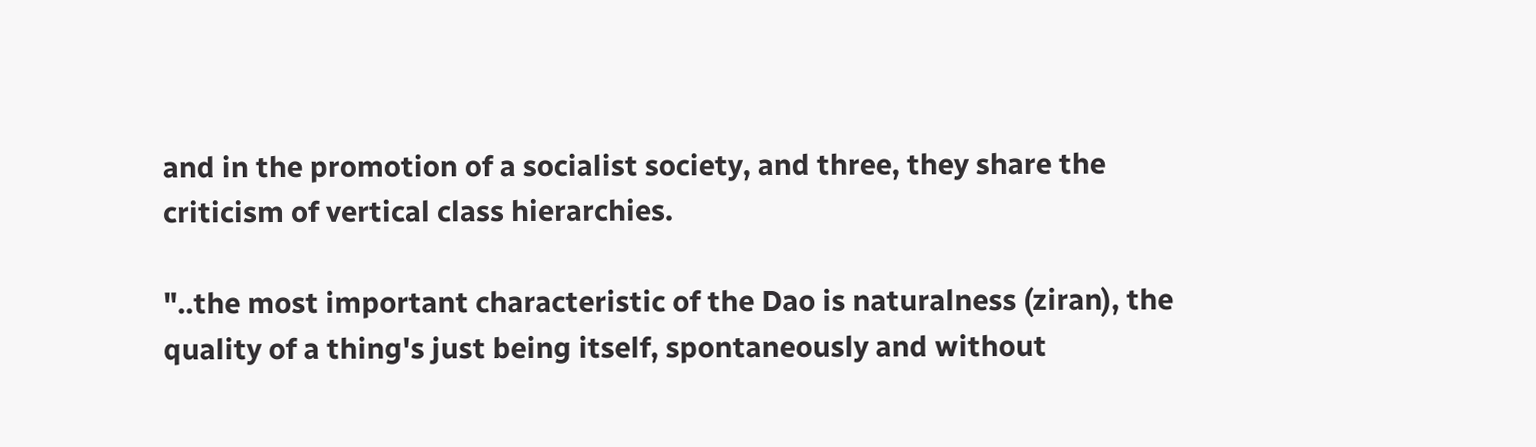and in the promotion of a socialist society, and three, they share the criticism of vertical class hierarchies.

"..the most important characteristic of the Dao is naturalness (ziran), the quality of a thing's just being itself, spontaneously and without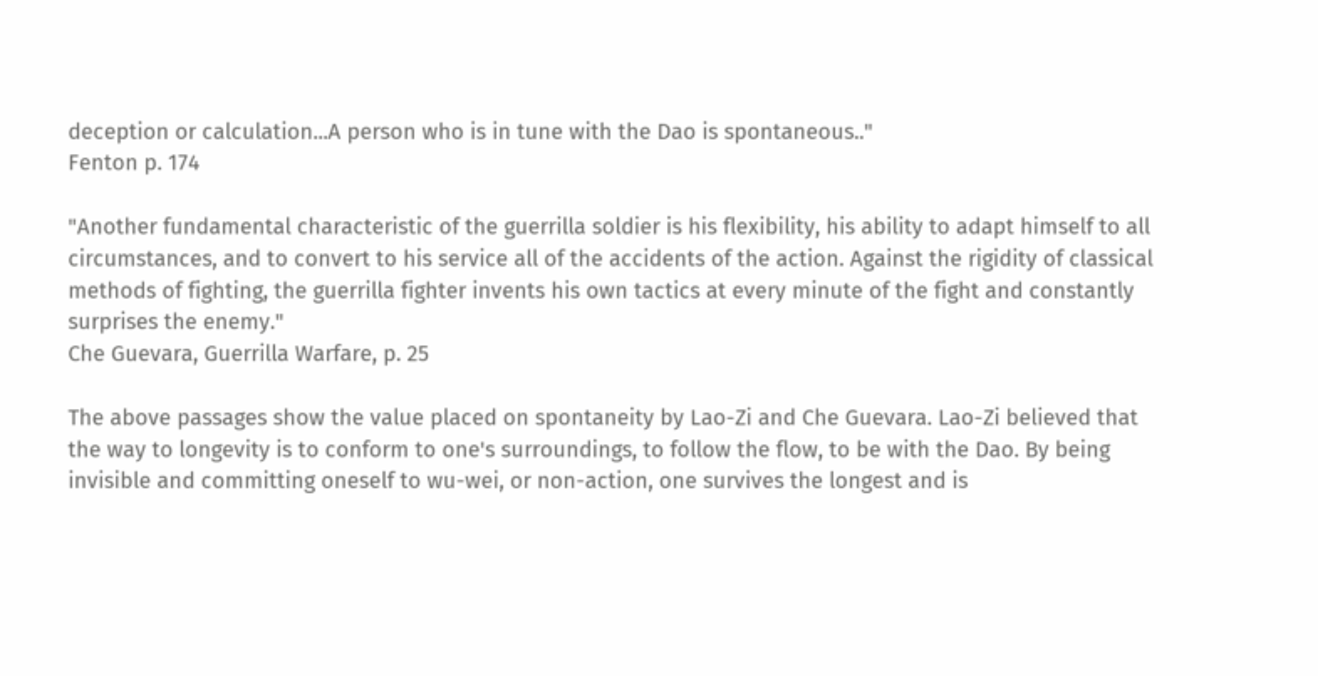deception or calculation...A person who is in tune with the Dao is spontaneous.."
Fenton p. 174

"Another fundamental characteristic of the guerrilla soldier is his flexibility, his ability to adapt himself to all circumstances, and to convert to his service all of the accidents of the action. Against the rigidity of classical methods of fighting, the guerrilla fighter invents his own tactics at every minute of the fight and constantly surprises the enemy."
Che Guevara, Guerrilla Warfare, p. 25

The above passages show the value placed on spontaneity by Lao-Zi and Che Guevara. Lao-Zi believed that the way to longevity is to conform to one's surroundings, to follow the flow, to be with the Dao. By being invisible and committing oneself to wu-wei, or non-action, one survives the longest and is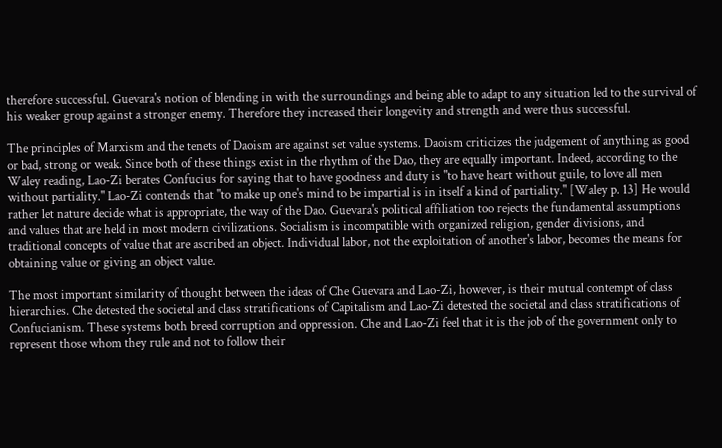therefore successful. Guevara's notion of blending in with the surroundings and being able to adapt to any situation led to the survival of his weaker group against a stronger enemy. Therefore they increased their longevity and strength and were thus successful.

The principles of Marxism and the tenets of Daoism are against set value systems. Daoism criticizes the judgement of anything as good or bad, strong or weak. Since both of these things exist in the rhythm of the Dao, they are equally important. Indeed, according to the Waley reading, Lao-Zi berates Confucius for saying that to have goodness and duty is "to have heart without guile, to love all men without partiality." Lao-Zi contends that "to make up one's mind to be impartial is in itself a kind of partiality." [Waley p. 13] He would rather let nature decide what is appropriate, the way of the Dao. Guevara's political affiliation too rejects the fundamental assumptions and values that are held in most modern civilizations. Socialism is incompatible with organized religion, gender divisions, and traditional concepts of value that are ascribed an object. Individual labor, not the exploitation of another's labor, becomes the means for obtaining value or giving an object value.

The most important similarity of thought between the ideas of Che Guevara and Lao-Zi, however, is their mutual contempt of class hierarchies. Che detested the societal and class stratifications of Capitalism and Lao-Zi detested the societal and class stratifications of Confucianism. These systems both breed corruption and oppression. Che and Lao-Zi feel that it is the job of the government only to represent those whom they rule and not to follow their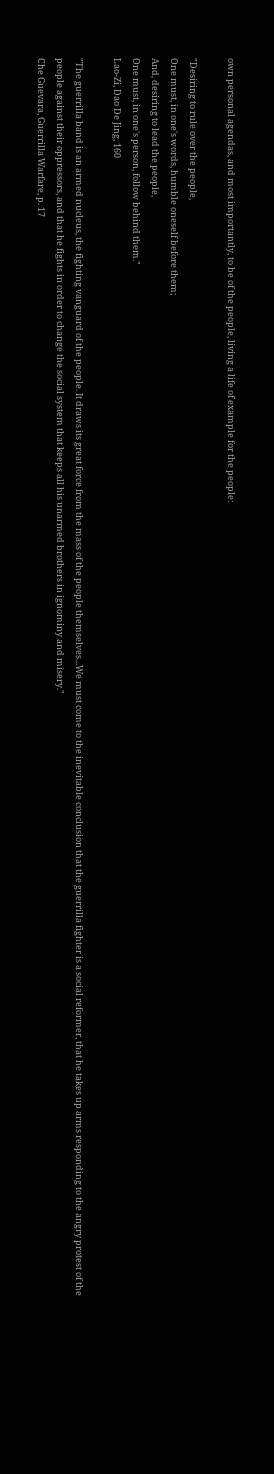own personal agendas, and most importantly, to be of the people, living a life of example for the people:

"Desiring to rule over the people,
One must, in one's words, humble oneself before them;
And, desiring to lead the people,
One must, in one's person, follow behind them."
Lao-Zi, Dao De Jing, 160

"The guerrilla band is an armed nucleus, the fighting vanguard of the people. It draws its great force from the mass of the people themselves...We must come to the inevitable conclusion that the guerrilla fighter is a social reformer, that he takes up arms responding to the angry protest of the people against their oppressors, and that he fights in order to change the social system that keeps all his unarmed brothers in ignominy and misery."
Che Guevara, Guerrilla Warfare, p. 17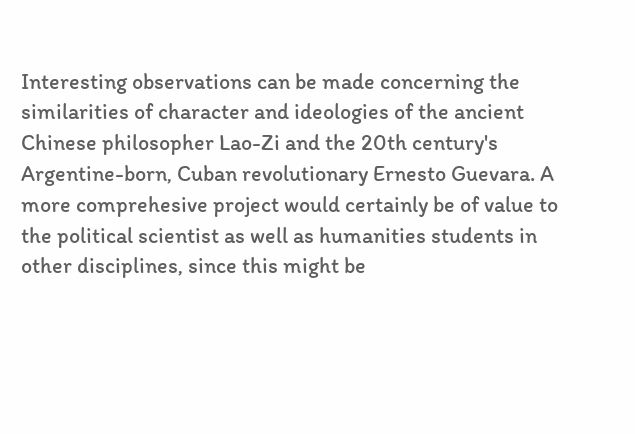Interesting observations can be made concerning the similarities of character and ideologies of the ancient Chinese philosopher Lao-Zi and the 20th century's Argentine-born, Cuban revolutionary Ernesto Guevara. A more comprehesive project would certainly be of value to the political scientist as well as humanities students in other disciplines, since this might be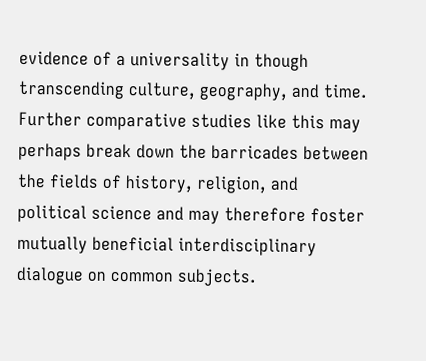evidence of a universality in though transcending culture, geography, and time. Further comparative studies like this may perhaps break down the barricades between the fields of history, religion, and political science and may therefore foster mutually beneficial interdisciplinary dialogue on common subjects.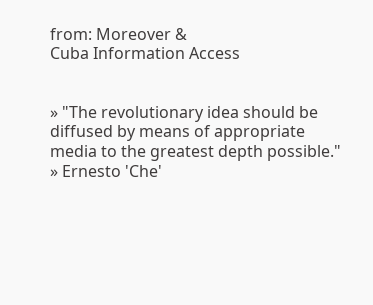from: Moreover &
Cuba Information Access


» "The revolutionary idea should be diffused by means of appropriate media to the greatest depth possible."
» Ernesto 'Che'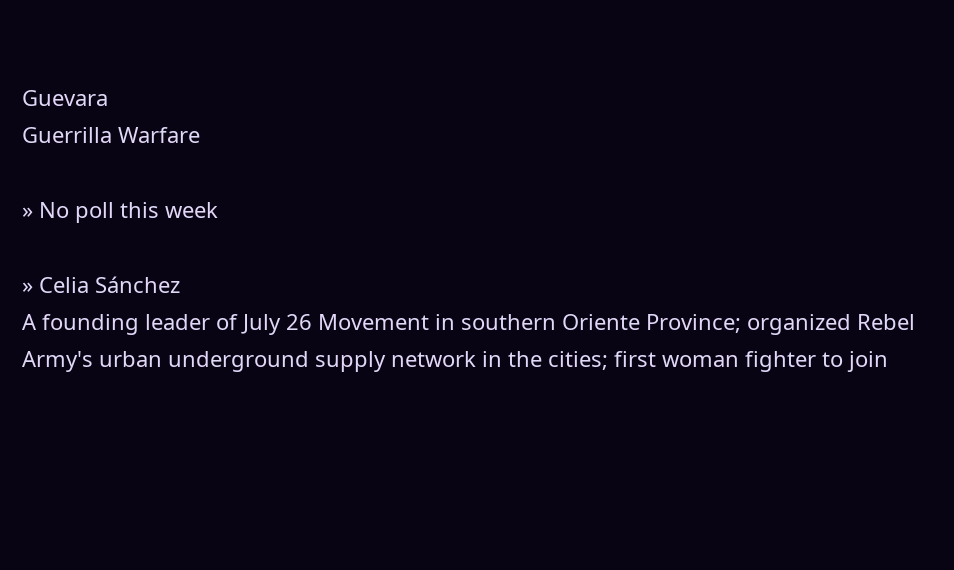Guevara
Guerrilla Warfare

» No poll this week

» Celia Sánchez
A founding leader of July 26 Movement in southern Oriente Province; organized Rebel Army's urban underground supply network in the cities; first woman fighter to join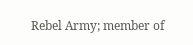Rebel Army; member of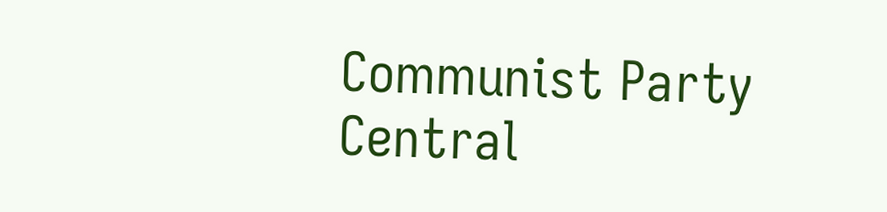Communist Party Central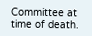Committee at time of death.